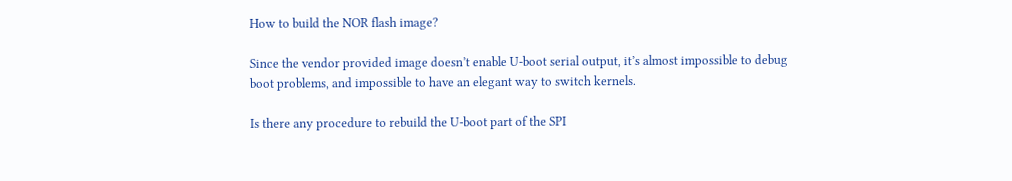How to build the NOR flash image?

Since the vendor provided image doesn’t enable U-boot serial output, it’s almost impossible to debug boot problems, and impossible to have an elegant way to switch kernels.

Is there any procedure to rebuild the U-boot part of the SPI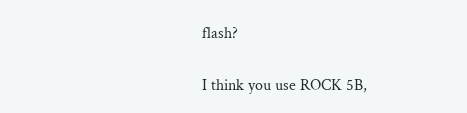flash?

I think you use ROCK 5B,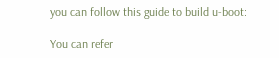you can follow this guide to build u-boot:

You can refer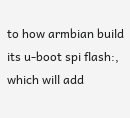to how armbian build its u-boot spi flash:, which will add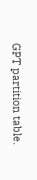GPT partition table.